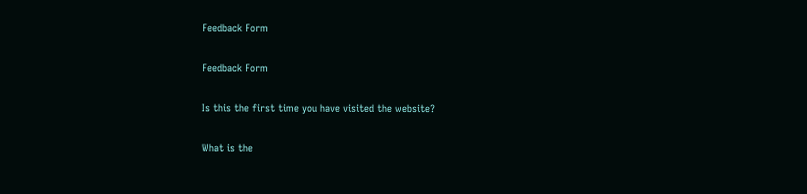Feedback Form

Feedback Form

Is this the first time you have visited the website?

What is the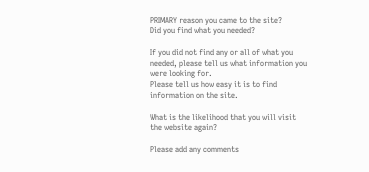PRIMARY reason you came to the site?
Did you find what you needed?

If you did not find any or all of what you needed, please tell us what information you were looking for.
Please tell us how easy it is to find information on the site.

What is the likelihood that you will visit the website again?

Please add any comments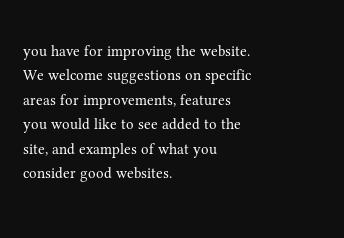you have for improving the website. We welcome suggestions on specific areas for improvements, features you would like to see added to the site, and examples of what you consider good websites.